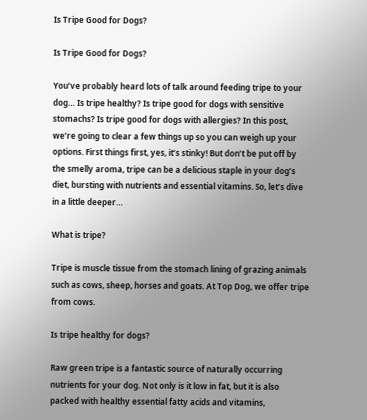Is Tripe Good for Dogs?

Is Tripe Good for Dogs?

You’ve probably heard lots of talk around feeding tripe to your dog… Is tripe healthy? Is tripe good for dogs with sensitive stomachs? Is tripe good for dogs with allergies? In this post, we’re going to clear a few things up so you can weigh up your options. First things first, yes, it’s stinky! But don’t be put off by the smelly aroma, tripe can be a delicious staple in your dog’s diet, bursting with nutrients and essential vitamins. So, let’s dive in a little deeper…

What is tripe?

Tripe is muscle tissue from the stomach lining of grazing animals such as cows, sheep, horses and goats. At Top Dog, we offer tripe from cows.

Is tripe healthy for dogs?

Raw green tripe is a fantastic source of naturally occurring nutrients for your dog. Not only is it low in fat, but it is also packed with healthy essential fatty acids and vitamins,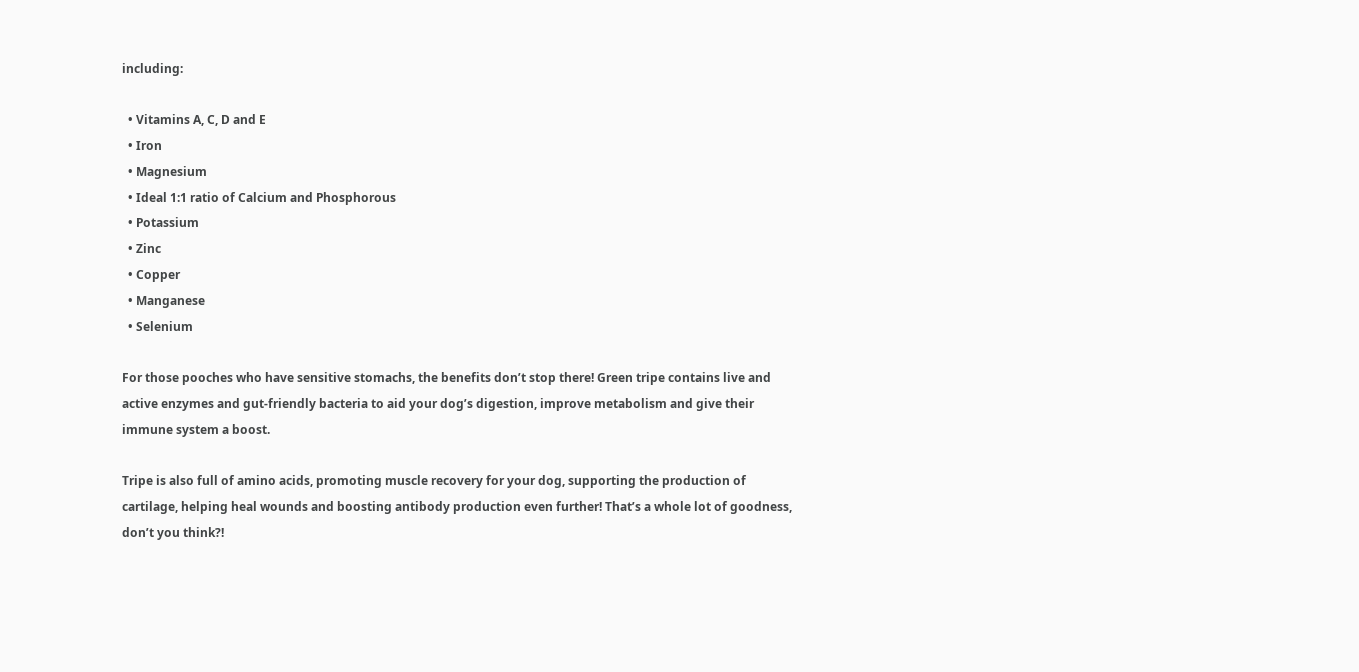including:

  • Vitamins A, C, D and E
  • Iron
  • Magnesium
  • Ideal 1:1 ratio of Calcium and Phosphorous
  • Potassium
  • Zinc
  • Copper
  • Manganese
  • Selenium

For those pooches who have sensitive stomachs, the benefits don’t stop there! Green tripe contains live and active enzymes and gut-friendly bacteria to aid your dog’s digestion, improve metabolism and give their immune system a boost.

Tripe is also full of amino acids, promoting muscle recovery for your dog, supporting the production of cartilage, helping heal wounds and boosting antibody production even further! That’s a whole lot of goodness, don’t you think?!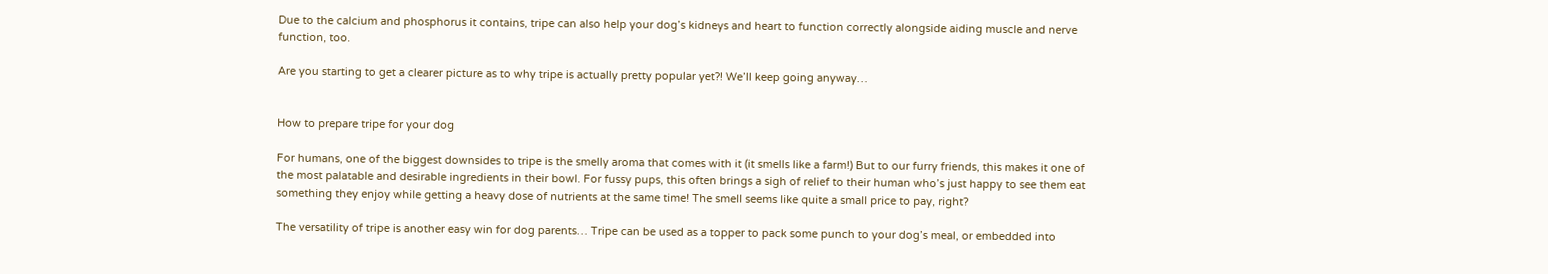Due to the calcium and phosphorus it contains, tripe can also help your dog’s kidneys and heart to function correctly alongside aiding muscle and nerve function, too.

Are you starting to get a clearer picture as to why tripe is actually pretty popular yet?! We’ll keep going anyway…


How to prepare tripe for your dog

For humans, one of the biggest downsides to tripe is the smelly aroma that comes with it (it smells like a farm!) But to our furry friends, this makes it one of the most palatable and desirable ingredients in their bowl. For fussy pups, this often brings a sigh of relief to their human who’s just happy to see them eat something they enjoy while getting a heavy dose of nutrients at the same time! The smell seems like quite a small price to pay, right?

The versatility of tripe is another easy win for dog parents… Tripe can be used as a topper to pack some punch to your dog’s meal, or embedded into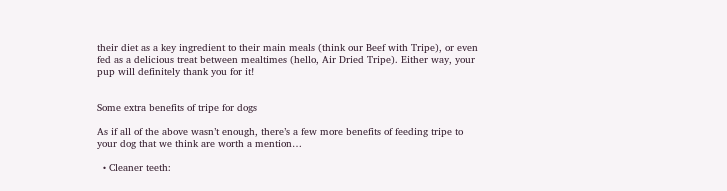their diet as a key ingredient to their main meals (think our Beef with Tripe), or even fed as a delicious treat between mealtimes (hello, Air Dried Tripe). Either way, your pup will definitely thank you for it!


Some extra benefits of tripe for dogs

As if all of the above wasn’t enough, there’s a few more benefits of feeding tripe to your dog that we think are worth a mention…

  • Cleaner teeth: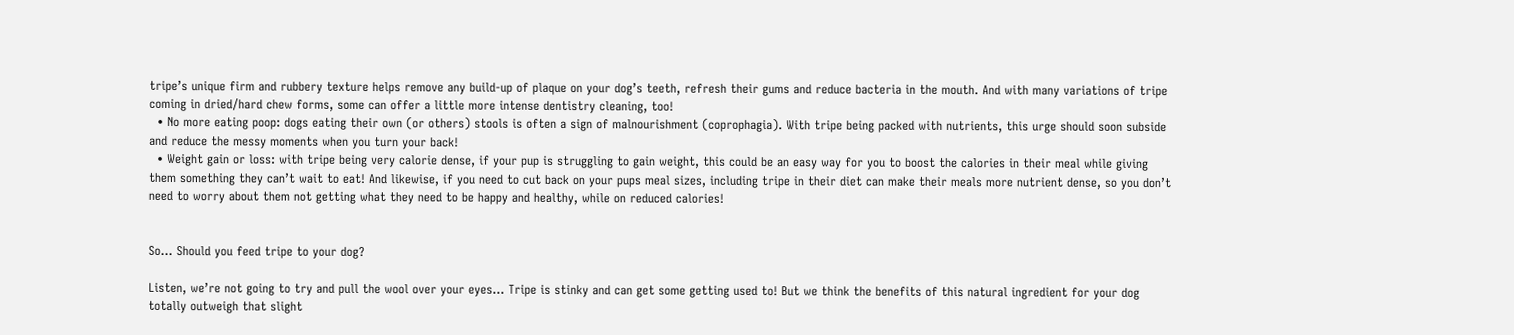tripe’s unique firm and rubbery texture helps remove any build-up of plaque on your dog’s teeth, refresh their gums and reduce bacteria in the mouth. And with many variations of tripe coming in dried/hard chew forms, some can offer a little more intense dentistry cleaning, too!
  • No more eating poop: dogs eating their own (or others) stools is often a sign of malnourishment (coprophagia). With tripe being packed with nutrients, this urge should soon subside and reduce the messy moments when you turn your back!
  • Weight gain or loss: with tripe being very calorie dense, if your pup is struggling to gain weight, this could be an easy way for you to boost the calories in their meal while giving them something they can’t wait to eat! And likewise, if you need to cut back on your pups meal sizes, including tripe in their diet can make their meals more nutrient dense, so you don’t need to worry about them not getting what they need to be happy and healthy, while on reduced calories!


So… Should you feed tripe to your dog?

Listen, we’re not going to try and pull the wool over your eyes… Tripe is stinky and can get some getting used to! But we think the benefits of this natural ingredient for your dog totally outweigh that slight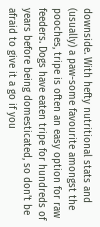downside. With hefty nutritional stats and (usually) a paw-some favourite amongst the pooches, tripe is often an easy option for raw feeders. Dogs have eaten tripe for hundreds of years before being domesticated, so don’t be afraid to give it a go if you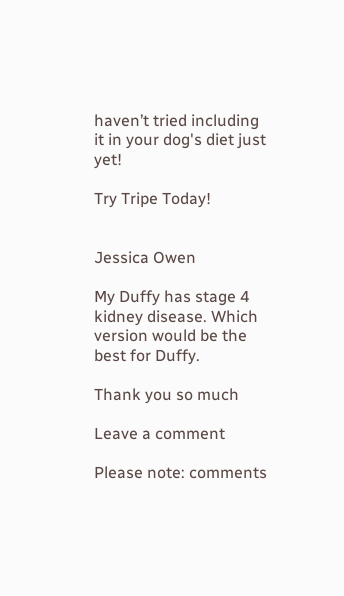haven’t tried including it in your dog's diet just yet!

Try Tripe Today!


Jessica Owen

My Duffy has stage 4 kidney disease. Which version would be the best for Duffy.

Thank you so much

Leave a comment

Please note: comments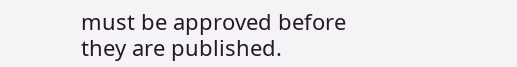must be approved before they are published.